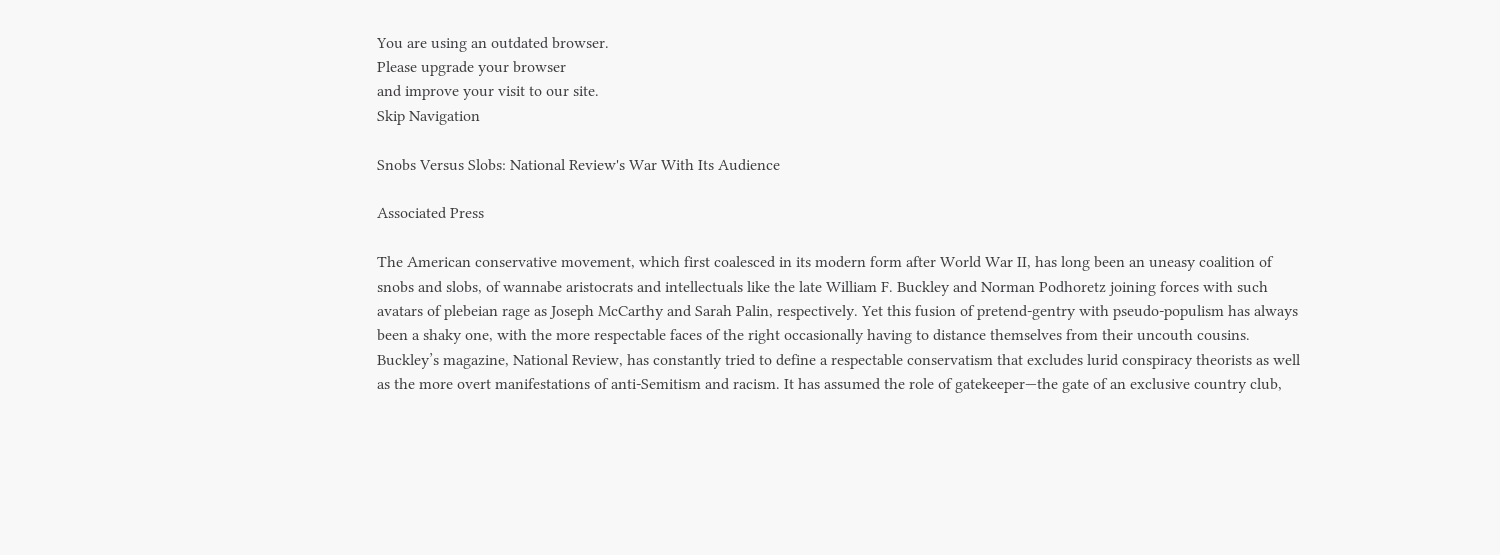You are using an outdated browser.
Please upgrade your browser
and improve your visit to our site.
Skip Navigation

Snobs Versus Slobs: National Review's War With Its Audience

Associated Press

The American conservative movement, which first coalesced in its modern form after World War II, has long been an uneasy coalition of snobs and slobs, of wannabe aristocrats and intellectuals like the late William F. Buckley and Norman Podhoretz joining forces with such avatars of plebeian rage as Joseph McCarthy and Sarah Palin, respectively. Yet this fusion of pretend-gentry with pseudo-populism has always been a shaky one, with the more respectable faces of the right occasionally having to distance themselves from their uncouth cousins. Buckley’s magazine, National Review, has constantly tried to define a respectable conservatism that excludes lurid conspiracy theorists as well as the more overt manifestations of anti-Semitism and racism. It has assumed the role of gatekeeper—the gate of an exclusive country club,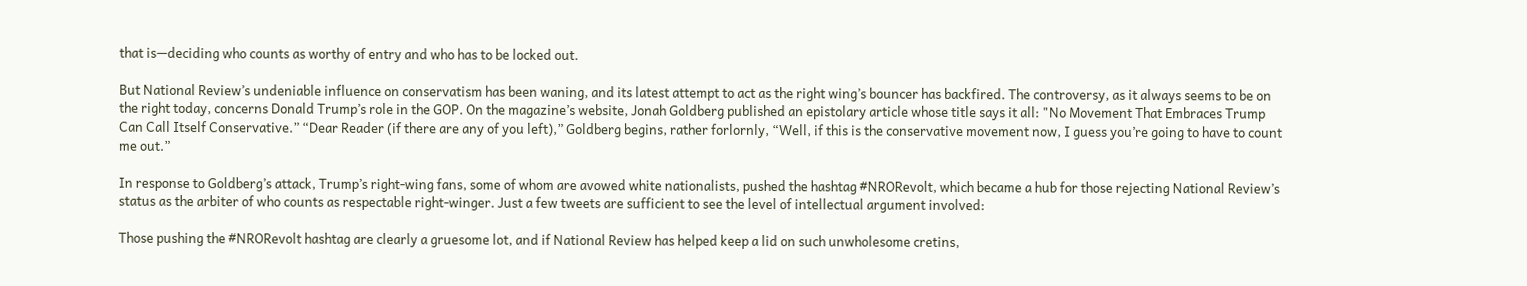that is—deciding who counts as worthy of entry and who has to be locked out.

But National Review’s undeniable influence on conservatism has been waning, and its latest attempt to act as the right wing’s bouncer has backfired. The controversy, as it always seems to be on the right today, concerns Donald Trump’s role in the GOP. On the magazine’s website, Jonah Goldberg published an epistolary article whose title says it all: "No Movement That Embraces Trump Can Call Itself Conservative.” “Dear Reader (if there are any of you left),” Goldberg begins, rather forlornly, “Well, if this is the conservative movement now, I guess you’re going to have to count me out.”

In response to Goldberg’s attack, Trump’s right-wing fans, some of whom are avowed white nationalists, pushed the hashtag #NRORevolt, which became a hub for those rejecting National Review’s status as the arbiter of who counts as respectable right-winger. Just a few tweets are sufficient to see the level of intellectual argument involved:

Those pushing the #NRORevolt hashtag are clearly a gruesome lot, and if National Review has helped keep a lid on such unwholesome cretins,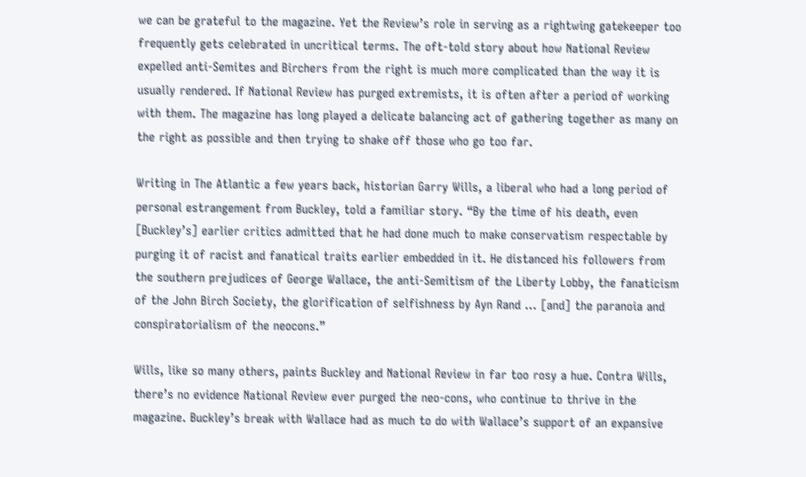we can be grateful to the magazine. Yet the Review’s role in serving as a rightwing gatekeeper too frequently gets celebrated in uncritical terms. The oft-told story about how National Review expelled anti-Semites and Birchers from the right is much more complicated than the way it is usually rendered. If National Review has purged extremists, it is often after a period of working with them. The magazine has long played a delicate balancing act of gathering together as many on the right as possible and then trying to shake off those who go too far.

Writing in The Atlantic a few years back, historian Garry Wills, a liberal who had a long period of personal estrangement from Buckley, told a familiar story. “By the time of his death, even [Buckley’s] earlier critics admitted that he had done much to make conservatism respectable by purging it of racist and fanatical traits earlier embedded in it. He distanced his followers from the southern prejudices of George Wallace, the anti-Semitism of the Liberty Lobby, the fanaticism of the John Birch Society, the glorification of selfishness by Ayn Rand … [and] the paranoia and conspiratorialism of the neocons.”

Wills, like so many others, paints Buckley and National Review in far too rosy a hue. Contra Wills, there’s no evidence National Review ever purged the neo-cons, who continue to thrive in the magazine. Buckley’s break with Wallace had as much to do with Wallace’s support of an expansive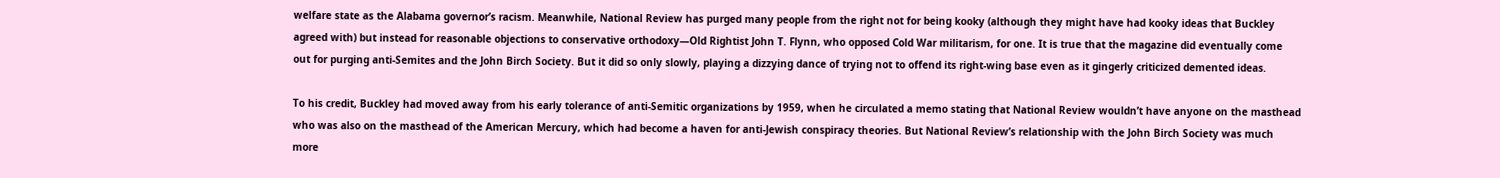welfare state as the Alabama governor’s racism. Meanwhile, National Review has purged many people from the right not for being kooky (although they might have had kooky ideas that Buckley agreed with) but instead for reasonable objections to conservative orthodoxy—Old Rightist John T. Flynn, who opposed Cold War militarism, for one. It is true that the magazine did eventually come out for purging anti-Semites and the John Birch Society. But it did so only slowly, playing a dizzying dance of trying not to offend its right-wing base even as it gingerly criticized demented ideas.

To his credit, Buckley had moved away from his early tolerance of anti-Semitic organizations by 1959, when he circulated a memo stating that National Review wouldn’t have anyone on the masthead who was also on the masthead of the American Mercury, which had become a haven for anti-Jewish conspiracy theories. But National Review’s relationship with the John Birch Society was much more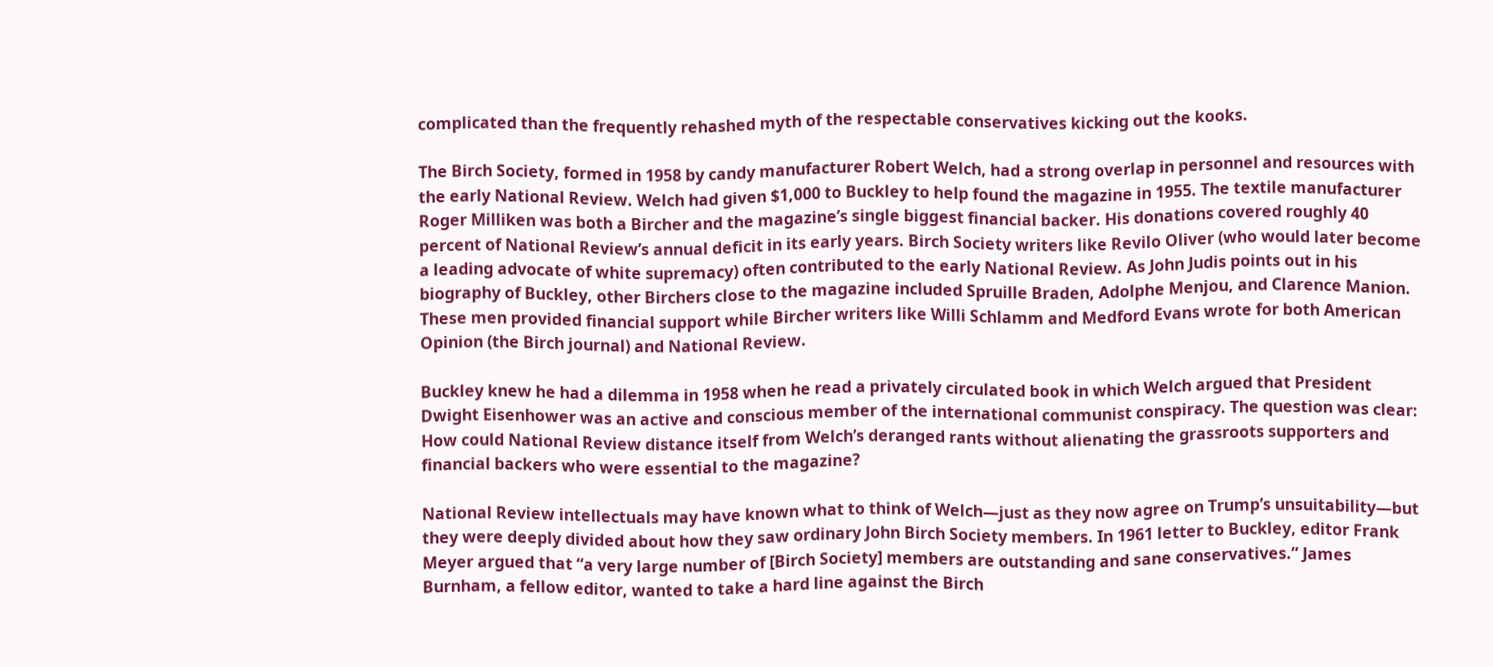complicated than the frequently rehashed myth of the respectable conservatives kicking out the kooks.

The Birch Society, formed in 1958 by candy manufacturer Robert Welch, had a strong overlap in personnel and resources with the early National Review. Welch had given $1,000 to Buckley to help found the magazine in 1955. The textile manufacturer Roger Milliken was both a Bircher and the magazine’s single biggest financial backer. His donations covered roughly 40 percent of National Review’s annual deficit in its early years. Birch Society writers like Revilo Oliver (who would later become a leading advocate of white supremacy) often contributed to the early National Review. As John Judis points out in his biography of Buckley, other Birchers close to the magazine included Spruille Braden, Adolphe Menjou, and Clarence Manion. These men provided financial support while Bircher writers like Willi Schlamm and Medford Evans wrote for both American Opinion (the Birch journal) and National Review.

Buckley knew he had a dilemma in 1958 when he read a privately circulated book in which Welch argued that President Dwight Eisenhower was an active and conscious member of the international communist conspiracy. The question was clear: How could National Review distance itself from Welch’s deranged rants without alienating the grassroots supporters and financial backers who were essential to the magazine?

National Review intellectuals may have known what to think of Welch—just as they now agree on Trump’s unsuitability—but they were deeply divided about how they saw ordinary John Birch Society members. In 1961 letter to Buckley, editor Frank Meyer argued that “a very large number of [Birch Society] members are outstanding and sane conservatives.” James Burnham, a fellow editor, wanted to take a hard line against the Birch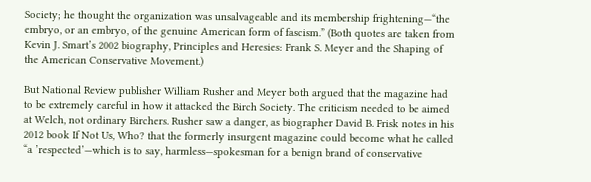Society; he thought the organization was unsalvageable and its membership frightening—“the embryo, or an embryo, of the genuine American form of fascism.” (Both quotes are taken from Kevin J. Smart’s 2002 biography, Principles and Heresies: Frank S. Meyer and the Shaping of the American Conservative Movement.)

But National Review publisher William Rusher and Meyer both argued that the magazine had to be extremely careful in how it attacked the Birch Society. The criticism needed to be aimed at Welch, not ordinary Birchers. Rusher saw a danger, as biographer David B. Frisk notes in his 2012 book If Not Us, Who? that the formerly insurgent magazine could become what he called “a ’respected’—which is to say, harmless—spokesman for a benign brand of conservative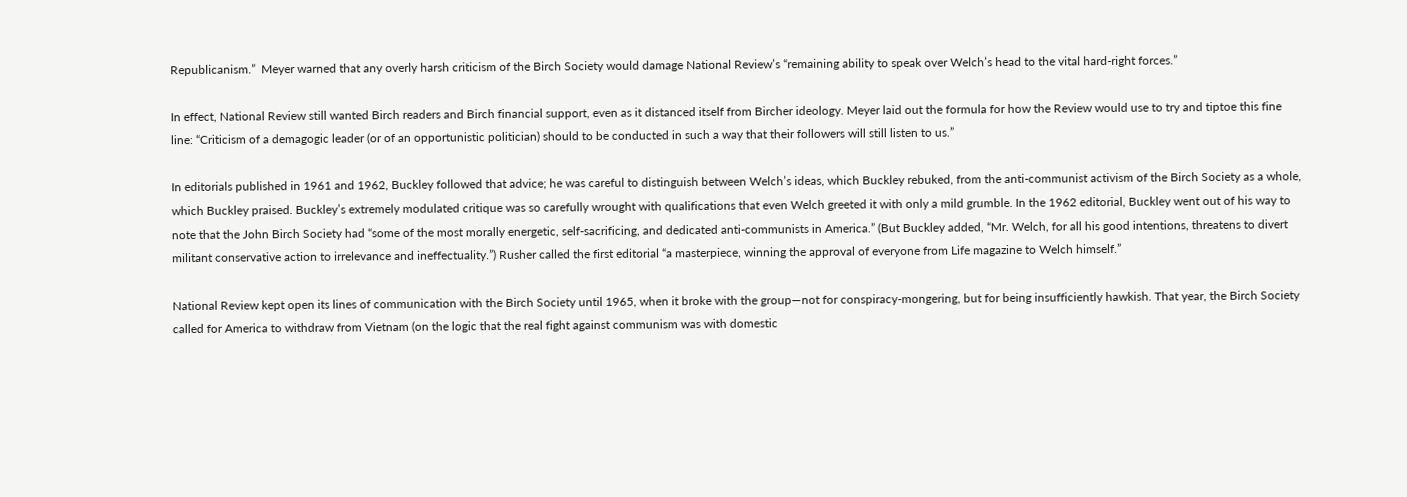Republicanism.”  Meyer warned that any overly harsh criticism of the Birch Society would damage National Review’s “remaining ability to speak over Welch’s head to the vital hard-right forces.”

In effect, National Review still wanted Birch readers and Birch financial support, even as it distanced itself from Bircher ideology. Meyer laid out the formula for how the Review would use to try and tiptoe this fine line: “Criticism of a demagogic leader (or of an opportunistic politician) should to be conducted in such a way that their followers will still listen to us.”

In editorials published in 1961 and 1962, Buckley followed that advice; he was careful to distinguish between Welch’s ideas, which Buckley rebuked, from the anti-communist activism of the Birch Society as a whole, which Buckley praised. Buckley’s extremely modulated critique was so carefully wrought with qualifications that even Welch greeted it with only a mild grumble. In the 1962 editorial, Buckley went out of his way to note that the John Birch Society had “some of the most morally energetic, self-sacrificing, and dedicated anti-communists in America.” (But Buckley added, “Mr. Welch, for all his good intentions, threatens to divert militant conservative action to irrelevance and ineffectuality.”) Rusher called the first editorial “a masterpiece, winning the approval of everyone from Life magazine to Welch himself.”

National Review kept open its lines of communication with the Birch Society until 1965, when it broke with the group—not for conspiracy-mongering, but for being insufficiently hawkish. That year, the Birch Society called for America to withdraw from Vietnam (on the logic that the real fight against communism was with domestic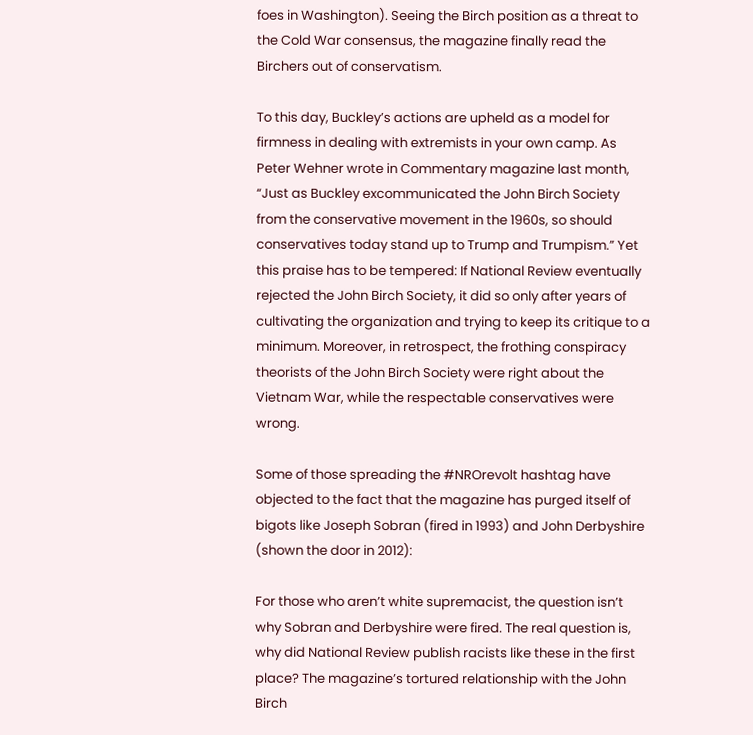foes in Washington). Seeing the Birch position as a threat to the Cold War consensus, the magazine finally read the Birchers out of conservatism.

To this day, Buckley’s actions are upheld as a model for firmness in dealing with extremists in your own camp. As Peter Wehner wrote in Commentary magazine last month, “Just as Buckley excommunicated the John Birch Society from the conservative movement in the 1960s, so should conservatives today stand up to Trump and Trumpism.” Yet this praise has to be tempered: If National Review eventually rejected the John Birch Society, it did so only after years of cultivating the organization and trying to keep its critique to a minimum. Moreover, in retrospect, the frothing conspiracy theorists of the John Birch Society were right about the Vietnam War, while the respectable conservatives were wrong.

Some of those spreading the #NROrevolt hashtag have objected to the fact that the magazine has purged itself of bigots like Joseph Sobran (fired in 1993) and John Derbyshire (shown the door in 2012):

For those who aren’t white supremacist, the question isn’t why Sobran and Derbyshire were fired. The real question is, why did National Review publish racists like these in the first place? The magazine’s tortured relationship with the John Birch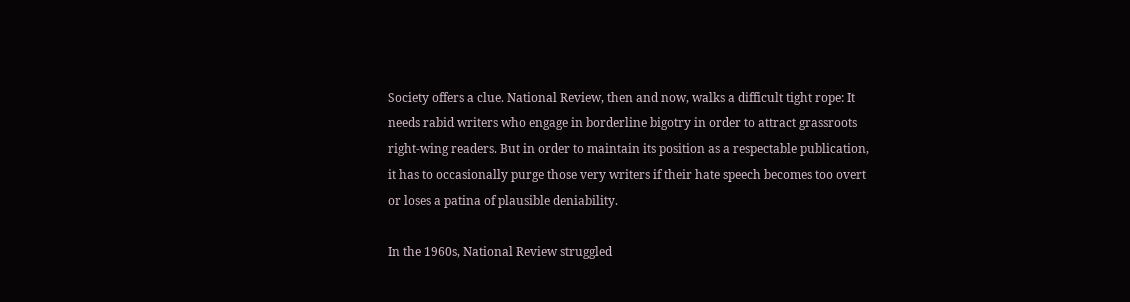Society offers a clue. National Review, then and now, walks a difficult tight rope: It needs rabid writers who engage in borderline bigotry in order to attract grassroots right-wing readers. But in order to maintain its position as a respectable publication, it has to occasionally purge those very writers if their hate speech becomes too overt or loses a patina of plausible deniability.

In the 1960s, National Review struggled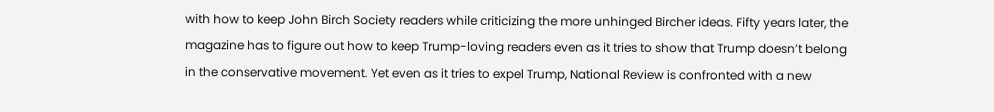with how to keep John Birch Society readers while criticizing the more unhinged Bircher ideas. Fifty years later, the magazine has to figure out how to keep Trump-loving readers even as it tries to show that Trump doesn’t belong in the conservative movement. Yet even as it tries to expel Trump, National Review is confronted with a new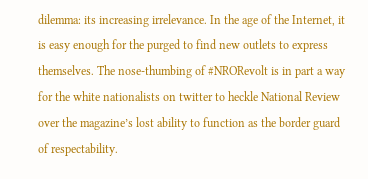dilemma: its increasing irrelevance. In the age of the Internet, it is easy enough for the purged to find new outlets to express themselves. The nose-thumbing of #NRORevolt is in part a way for the white nationalists on twitter to heckle National Review over the magazine’s lost ability to function as the border guard of respectability.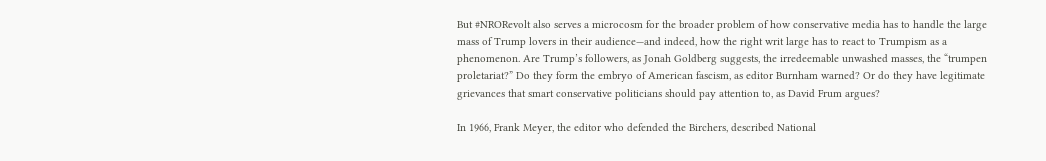But #NRORevolt also serves a microcosm for the broader problem of how conservative media has to handle the large mass of Trump lovers in their audience—and indeed, how the right writ large has to react to Trumpism as a phenomenon. Are Trump’s followers, as Jonah Goldberg suggests, the irredeemable unwashed masses, the “trumpen proletariat?” Do they form the embryo of American fascism, as editor Burnham warned? Or do they have legitimate grievances that smart conservative politicians should pay attention to, as David Frum argues?

In 1966, Frank Meyer, the editor who defended the Birchers, described National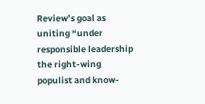Review’s goal as uniting “under responsible leadership the right-wing populist and know-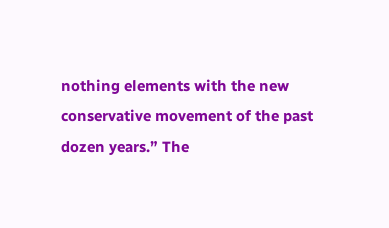nothing elements with the new conservative movement of the past dozen years.” The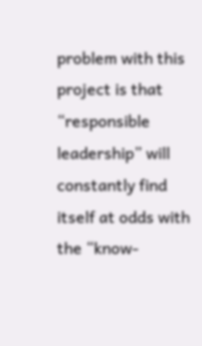problem with this project is that “responsible leadership” will constantly find itself at odds with the “know-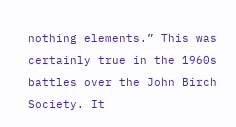nothing elements.” This was certainly true in the 1960s battles over the John Birch Society. It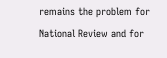remains the problem for National Review and for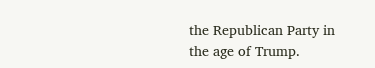the Republican Party in the age of Trump.